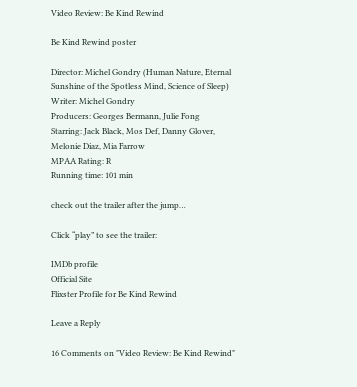Video Review: Be Kind Rewind

Be Kind Rewind poster

Director: Michel Gondry (Human Nature, Eternal Sunshine of the Spotless Mind, Science of Sleep)
Writer: Michel Gondry
Producers: Georges Bermann, Julie Fong
Starring: Jack Black, Mos Def, Danny Glover, Melonie Diaz, Mia Farrow
MPAA Rating: R
Running time: 101 min

check out the trailer after the jump…

Click “play” to see the trailer:

IMDb profile
Official Site
Flixster Profile for Be Kind Rewind

Leave a Reply

16 Comments on "Video Review: Be Kind Rewind"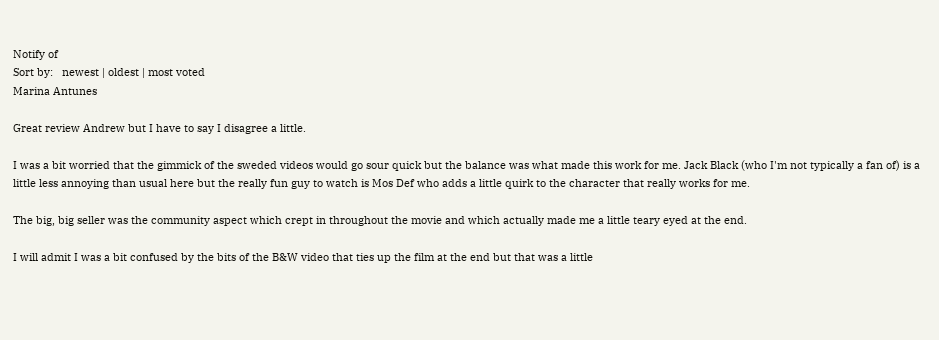Notify of
Sort by:   newest | oldest | most voted
Marina Antunes

Great review Andrew but I have to say I disagree a little.

I was a bit worried that the gimmick of the sweded videos would go sour quick but the balance was what made this work for me. Jack Black (who I'm not typically a fan of) is a little less annoying than usual here but the really fun guy to watch is Mos Def who adds a little quirk to the character that really works for me.

The big, big seller was the community aspect which crept in throughout the movie and which actually made me a little teary eyed at the end.

I will admit I was a bit confused by the bits of the B&W video that ties up the film at the end but that was a little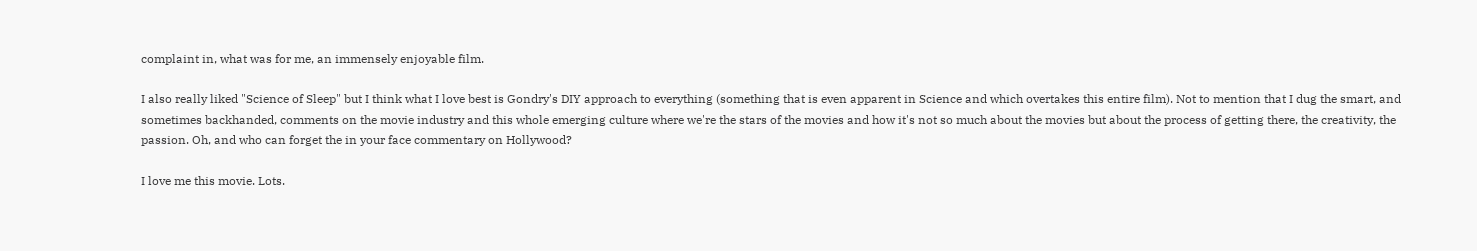complaint in, what was for me, an immensely enjoyable film.

I also really liked "Science of Sleep" but I think what I love best is Gondry's DIY approach to everything (something that is even apparent in Science and which overtakes this entire film). Not to mention that I dug the smart, and sometimes backhanded, comments on the movie industry and this whole emerging culture where we're the stars of the movies and how it's not so much about the movies but about the process of getting there, the creativity, the passion. Oh, and who can forget the in your face commentary on Hollywood?

I love me this movie. Lots.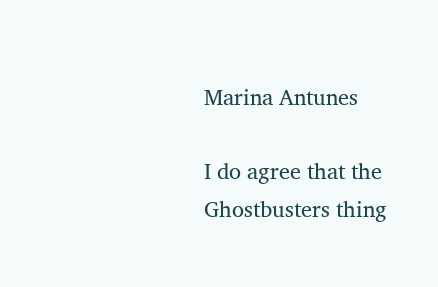Marina Antunes

I do agree that the Ghostbusters thing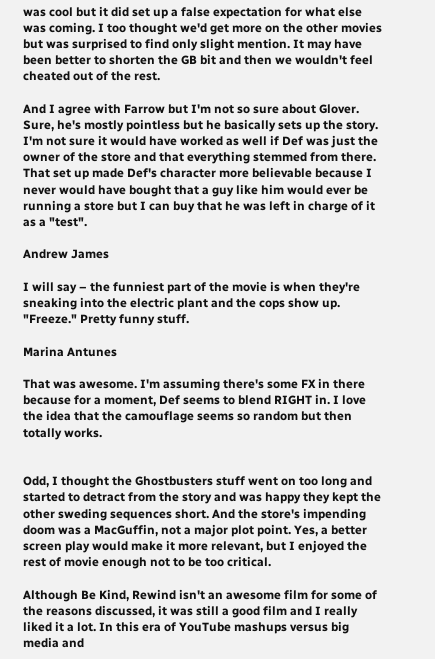was cool but it did set up a false expectation for what else was coming. I too thought we'd get more on the other movies but was surprised to find only slight mention. It may have been better to shorten the GB bit and then we wouldn't feel cheated out of the rest.

And I agree with Farrow but I'm not so sure about Glover. Sure, he's mostly pointless but he basically sets up the story. I'm not sure it would have worked as well if Def was just the owner of the store and that everything stemmed from there. That set up made Def's character more believable because I never would have bought that a guy like him would ever be running a store but I can buy that he was left in charge of it as a "test".

Andrew James

I will say – the funniest part of the movie is when they're sneaking into the electric plant and the cops show up. "Freeze." Pretty funny stuff.

Marina Antunes

That was awesome. I'm assuming there's some FX in there because for a moment, Def seems to blend RIGHT in. I love the idea that the camouflage seems so random but then totally works.


Odd, I thought the Ghostbusters stuff went on too long and started to detract from the story and was happy they kept the other sweding sequences short. And the store's impending doom was a MacGuffin, not a major plot point. Yes, a better screen play would make it more relevant, but I enjoyed the rest of movie enough not to be too critical.

Although Be Kind, Rewind isn't an awesome film for some of the reasons discussed, it was still a good film and I really liked it a lot. In this era of YouTube mashups versus big media and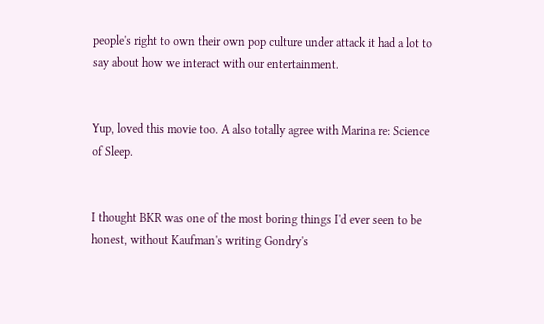people's right to own their own pop culture under attack it had a lot to say about how we interact with our entertainment.


Yup, loved this movie too. A also totally agree with Marina re: Science of Sleep.


I thought BKR was one of the most boring things I'd ever seen to be honest, without Kaufman's writing Gondry's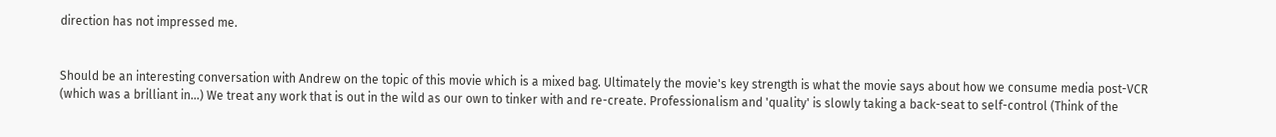direction has not impressed me.


Should be an interesting conversation with Andrew on the topic of this movie which is a mixed bag. Ultimately the movie's key strength is what the movie says about how we consume media post-VCR (which was a brilliant in…) We treat any work that is out in the wild as our own to tinker with and re-create. Professionalism and 'quality' is slowly taking a back-seat to self-control (Think of the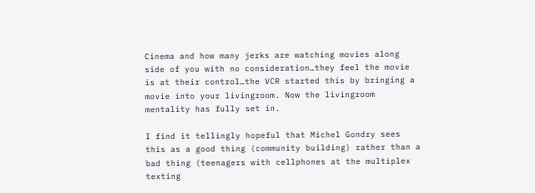Cinema and how many jerks are watching movies along side of you with no consideration…they feel the movie is at their control…the VCR started this by bringing a movie into your livingroom. Now the livingroom mentality has fully set in.

I find it tellingly hopeful that Michel Gondry sees this as a good thing (community building) rather than a bad thing (teenagers with cellphones at the multiplex texting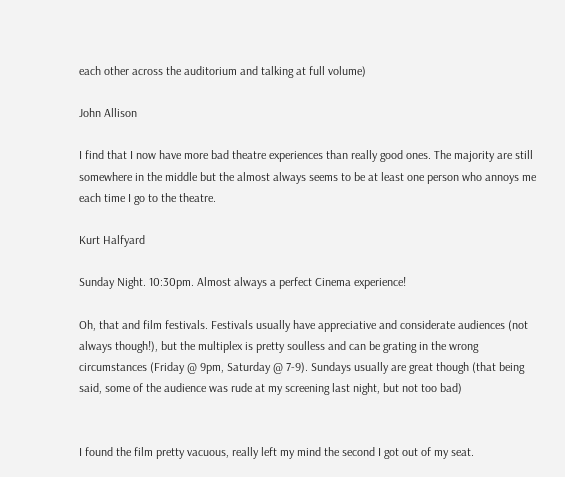each other across the auditorium and talking at full volume)

John Allison

I find that I now have more bad theatre experiences than really good ones. The majority are still somewhere in the middle but the almost always seems to be at least one person who annoys me each time I go to the theatre.

Kurt Halfyard

Sunday Night. 10:30pm. Almost always a perfect Cinema experience!

Oh, that and film festivals. Festivals usually have appreciative and considerate audiences (not always though!), but the multiplex is pretty soulless and can be grating in the wrong circumstances (Friday @ 9pm, Saturday @ 7-9). Sundays usually are great though (that being said, some of the audience was rude at my screening last night, but not too bad)


I found the film pretty vacuous, really left my mind the second I got out of my seat.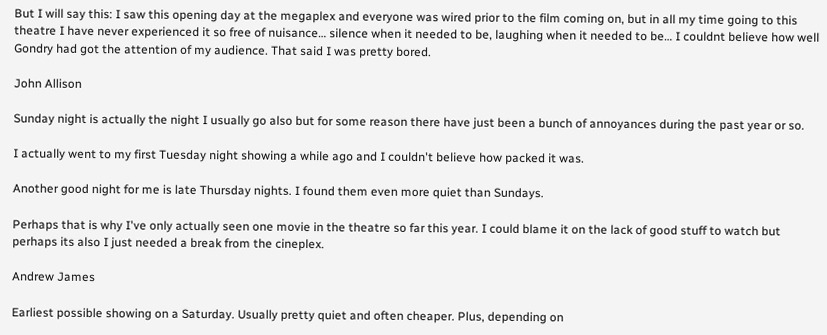But I will say this: I saw this opening day at the megaplex and everyone was wired prior to the film coming on, but in all my time going to this theatre I have never experienced it so free of nuisance… silence when it needed to be, laughing when it needed to be… I couldnt believe how well Gondry had got the attention of my audience. That said I was pretty bored.

John Allison

Sunday night is actually the night I usually go also but for some reason there have just been a bunch of annoyances during the past year or so.

I actually went to my first Tuesday night showing a while ago and I couldn't believe how packed it was.

Another good night for me is late Thursday nights. I found them even more quiet than Sundays.

Perhaps that is why I've only actually seen one movie in the theatre so far this year. I could blame it on the lack of good stuff to watch but perhaps its also I just needed a break from the cineplex.

Andrew James

Earliest possible showing on a Saturday. Usually pretty quiet and often cheaper. Plus, depending on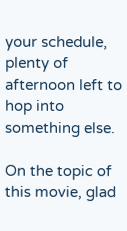your schedule, plenty of afternoon left to hop into something else.

On the topic of this movie, glad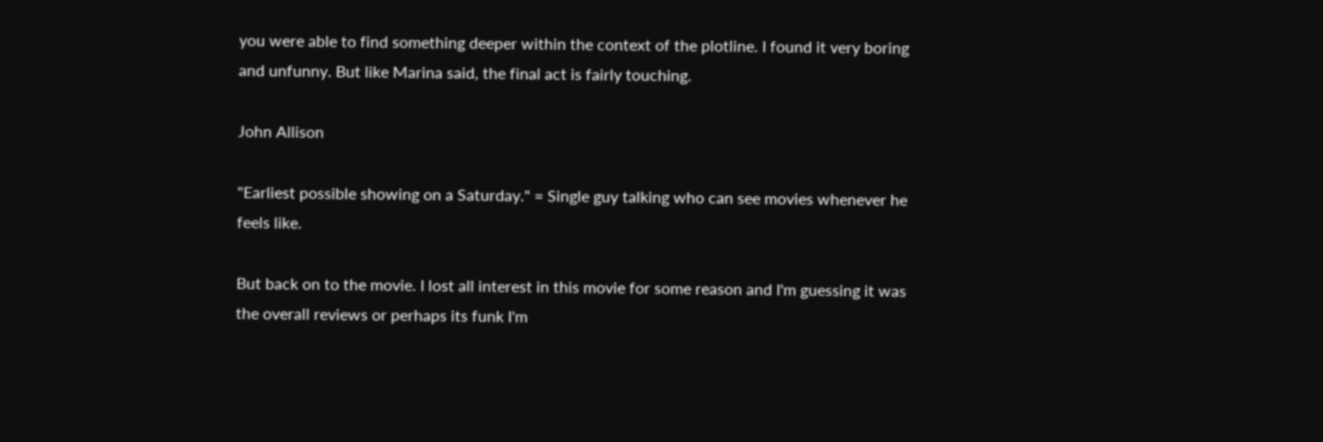you were able to find something deeper within the context of the plotline. I found it very boring and unfunny. But like Marina said, the final act is fairly touching.

John Allison

"Earliest possible showing on a Saturday." = Single guy talking who can see movies whenever he feels like.

But back on to the movie. I lost all interest in this movie for some reason and I'm guessing it was the overall reviews or perhaps its funk I'm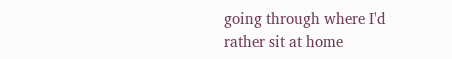going through where I'd rather sit at home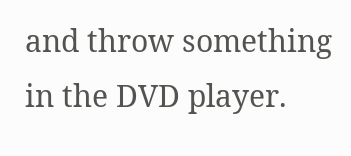and throw something in the DVD player.